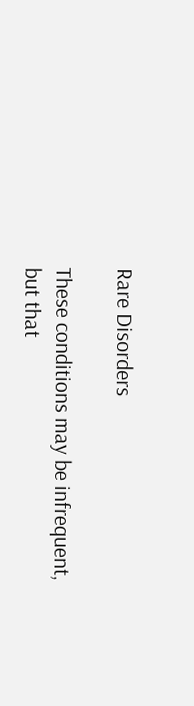Rare Disorders

These conditions may be infrequent, but that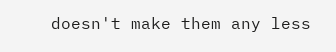doesn't make them any less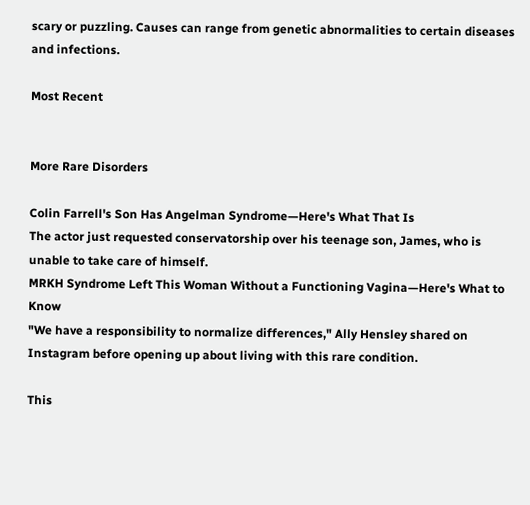scary or puzzling. Causes can range from genetic abnormalities to certain diseases and infections.

Most Recent


More Rare Disorders

Colin Farrell's Son Has Angelman Syndrome—Here's What That Is
The actor just requested conservatorship over his teenage son, James, who is unable to take care of himself.
MRKH Syndrome Left This Woman Without a Functioning Vagina—Here's What to Know
"We have a responsibility to normalize differences," Ally Hensley shared on Instagram before opening up about living with this rare condition.

This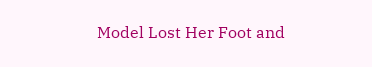Model Lost Her Foot and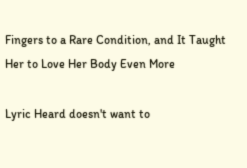Fingers to a Rare Condition, and It Taught Her to Love Her Body Even More

Lyric Heard doesn't want to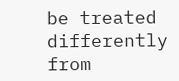be treated differently from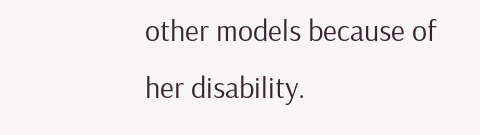other models because of her disability.